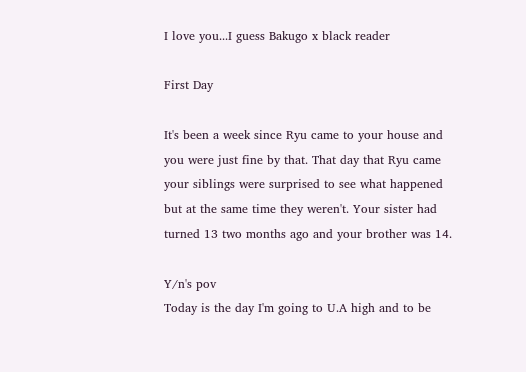I love you...I guess Bakugo x black reader

First Day

It's been a week since Ryu came to your house and you were just fine by that. That day that Ryu came your siblings were surprised to see what happened but at the same time they weren't. Your sister had turned 13 two months ago and your brother was 14.

Y/n's pov
Today is the day I'm going to U.A high and to be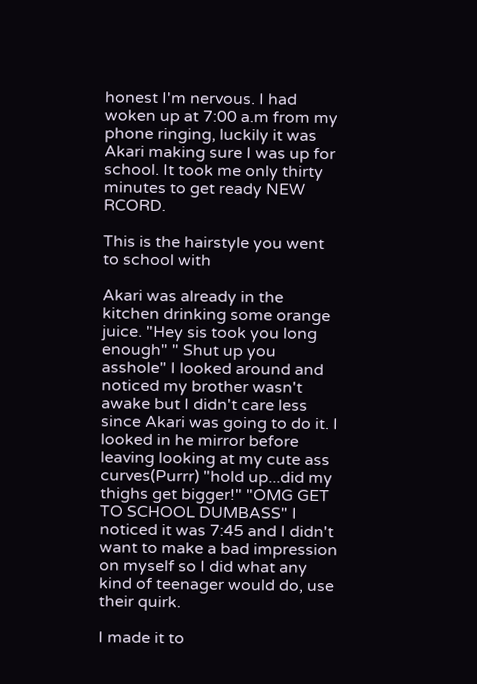honest I'm nervous. I had woken up at 7:00 a.m from my phone ringing, luckily it was Akari making sure I was up for school. It took me only thirty minutes to get ready NEW RCORD.

This is the hairstyle you went to school with

Akari was already in the kitchen drinking some orange juice. "Hey sis took you long enough" " Shut up you asshole" I looked around and noticed my brother wasn't awake but I didn't care less since Akari was going to do it. I looked in he mirror before leaving looking at my cute ass curves(Purrr) "hold up...did my thighs get bigger!" "OMG GET TO SCHOOL DUMBASS" I noticed it was 7:45 and I didn't want to make a bad impression on myself so I did what any kind of teenager would do, use their quirk.

I made it to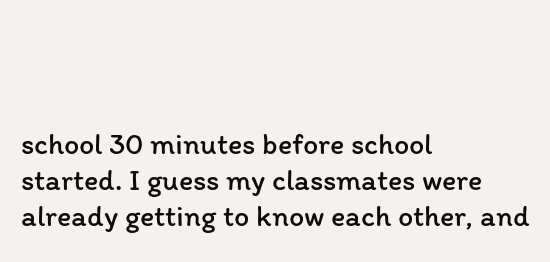school 30 minutes before school started. I guess my classmates were already getting to know each other, and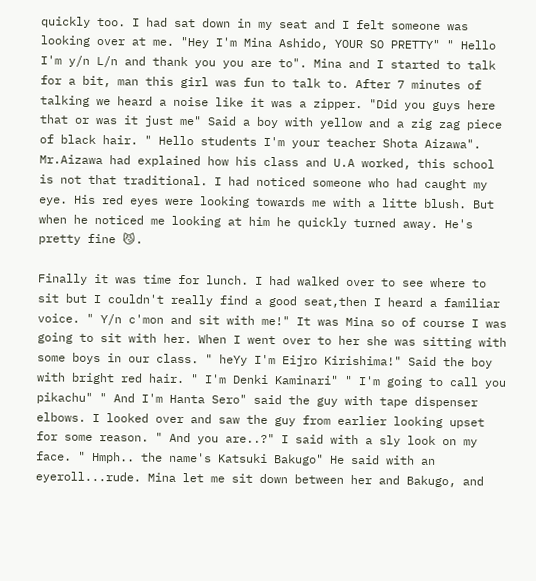quickly too. I had sat down in my seat and I felt someone was looking over at me. "Hey I'm Mina Ashido, YOUR SO PRETTY" " Hello I'm y/n L/n and thank you you are to". Mina and I started to talk for a bit, man this girl was fun to talk to. After 7 minutes of talking we heard a noise like it was a zipper. "Did you guys here that or was it just me" Said a boy with yellow and a zig zag piece of black hair. " Hello students I'm your teacher Shota Aizawa". Mr.Aizawa had explained how his class and U.A worked, this school is not that traditional. I had noticed someone who had caught my eye. His red eyes were looking towards me with a litte blush. But when he noticed me looking at him he quickly turned away. He's pretty fine 😼.

Finally it was time for lunch. I had walked over to see where to sit but I couldn't really find a good seat,then I heard a familiar voice. " Y/n c'mon and sit with me!" It was Mina so of course I was going to sit with her. When I went over to her she was sitting with some boys in our class. " heYy I'm Eijro Kirishima!" Said the boy with bright red hair. " I'm Denki Kaminari" " I'm going to call you pikachu" " And I'm Hanta Sero" said the guy with tape dispenser elbows. I looked over and saw the guy from earlier looking upset for some reason. " And you are..?" I said with a sly look on my face. " Hmph.. the name's Katsuki Bakugo" He said with an eyeroll...rude. Mina let me sit down between her and Bakugo, and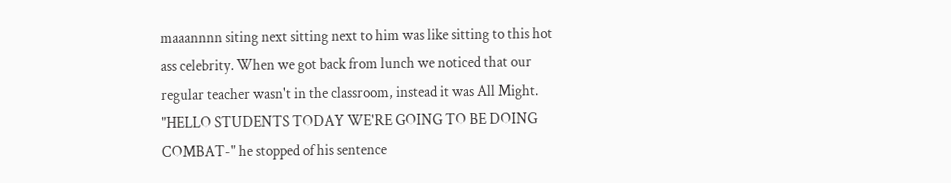maaannnn siting next sitting next to him was like sitting to this hot ass celebrity. When we got back from lunch we noticed that our regular teacher wasn't in the classroom, instead it was All Might. "HELLO STUDENTS TODAY WE'RE GOING TO BE DOING COMBAT-" he stopped of his sentence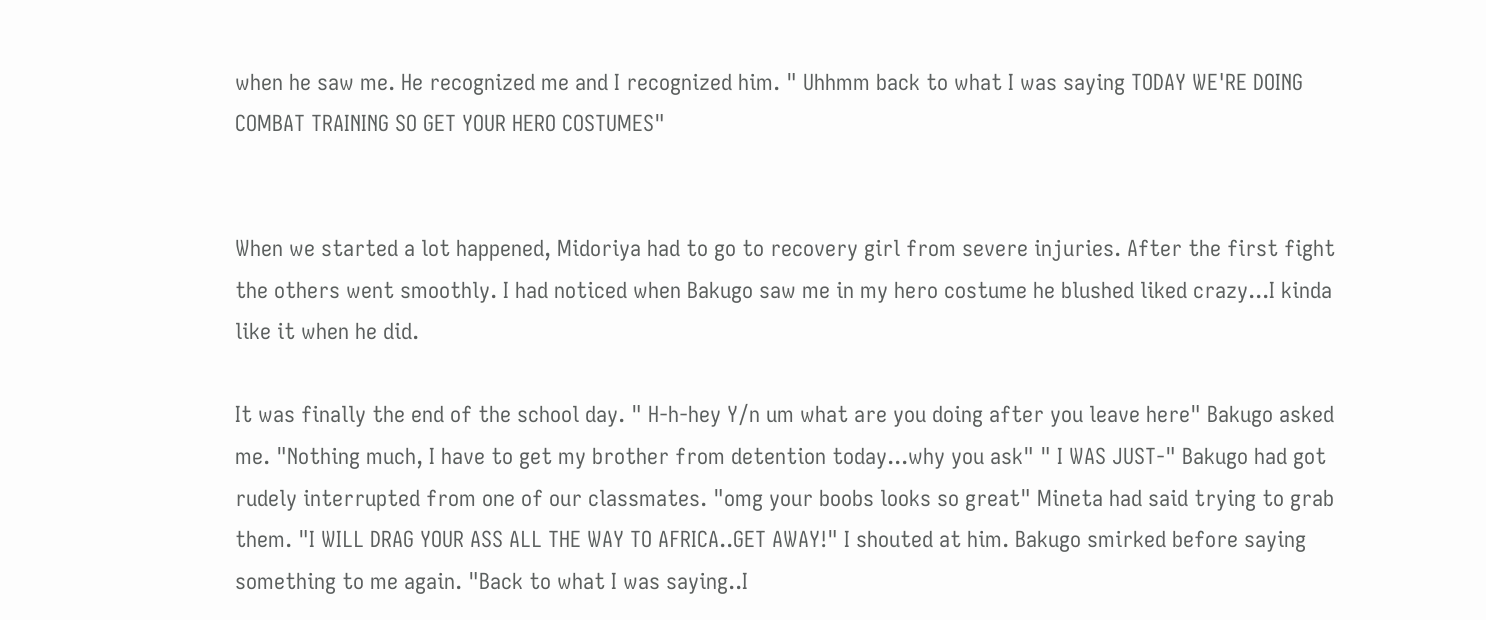when he saw me. He recognized me and I recognized him. " Uhhmm back to what I was saying TODAY WE'RE DOING COMBAT TRAINING SO GET YOUR HERO COSTUMES"


When we started a lot happened, Midoriya had to go to recovery girl from severe injuries. After the first fight the others went smoothly. I had noticed when Bakugo saw me in my hero costume he blushed liked crazy...I kinda like it when he did.

It was finally the end of the school day. " H-h-hey Y/n um what are you doing after you leave here" Bakugo asked me. "Nothing much, I have to get my brother from detention today...why you ask" " I WAS JUST-" Bakugo had got rudely interrupted from one of our classmates. "omg your boobs looks so great" Mineta had said trying to grab them. "I WILL DRAG YOUR ASS ALL THE WAY TO AFRICA..GET AWAY!" I shouted at him. Bakugo smirked before saying something to me again. "Back to what I was saying..I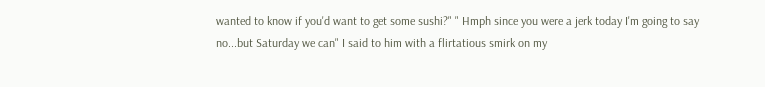wanted to know if you'd want to get some sushi?" " Hmph since you were a jerk today I'm going to say no...but Saturday we can" I said to him with a flirtatious smirk on my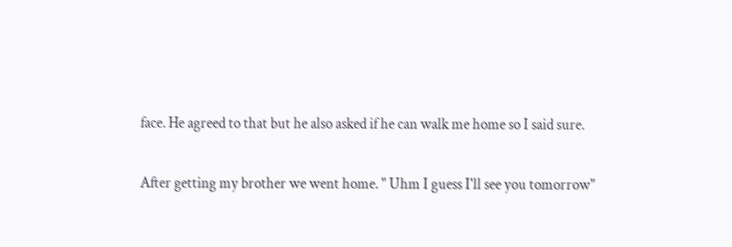face. He agreed to that but he also asked if he can walk me home so I said sure.

After getting my brother we went home. " Uhm I guess I'll see you tomorrow"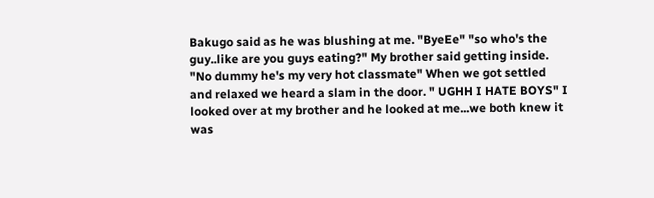Bakugo said as he was blushing at me. "ByeEe" "so who's the guy..like are you guys eating?" My brother said getting inside. "No dummy he's my very hot classmate" When we got settled and relaxed we heard a slam in the door. " UGHH I HATE BOYS" I looked over at my brother and he looked at me...we both knew it was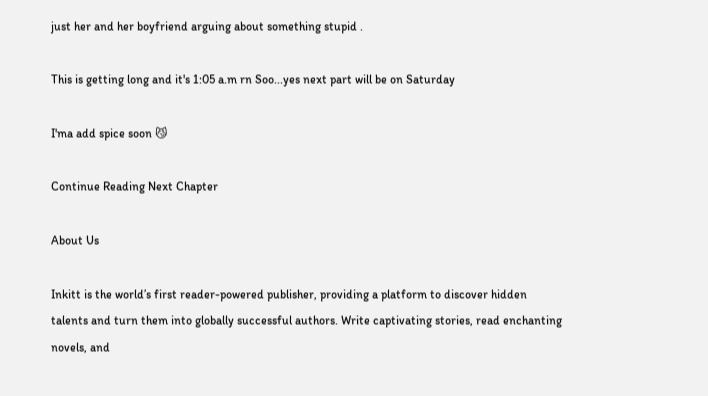just her and her boyfriend arguing about something stupid .

This is getting long and it's 1:05 a.m rn Soo...yes next part will be on Saturday

I'ma add spice soon 😼

Continue Reading Next Chapter

About Us

Inkitt is the world’s first reader-powered publisher, providing a platform to discover hidden talents and turn them into globally successful authors. Write captivating stories, read enchanting novels, and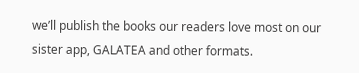we’ll publish the books our readers love most on our sister app, GALATEA and other formats.